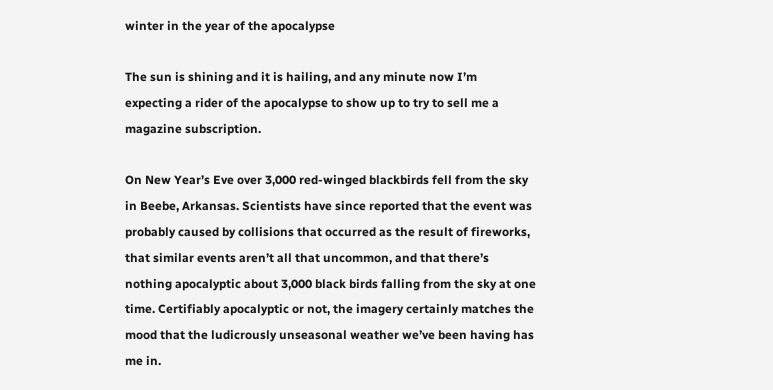winter in the year of the apocalypse

The sun is shining and it is hailing, and any minute now I’m expecting a rider of the apocalypse to show up to try to sell me a magazine subscription.

On New Year’s Eve over 3,000 red-winged blackbirds fell from the sky in Beebe, Arkansas. Scientists have since reported that the event was probably caused by collisions that occurred as the result of fireworks, that similar events aren’t all that uncommon, and that there’s nothing apocalyptic about 3,000 black birds falling from the sky at one time. Certifiably apocalyptic or not, the imagery certainly matches the mood that the ludicrously unseasonal weather we’ve been having has me in.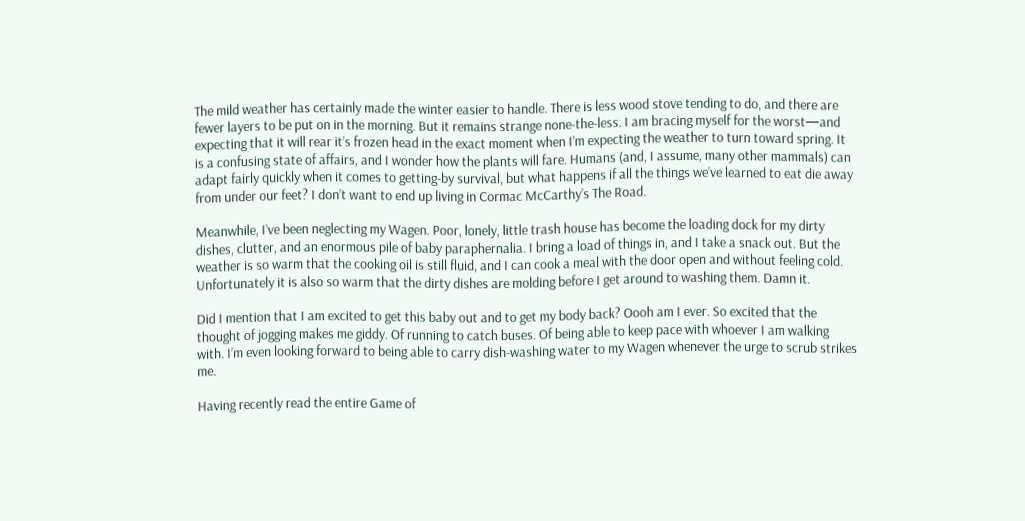The mild weather has certainly made the winter easier to handle. There is less wood stove tending to do, and there are fewer layers to be put on in the morning. But it remains strange none-the-less. I am bracing myself for the worst—and expecting that it will rear it’s frozen head in the exact moment when I’m expecting the weather to turn toward spring. It is a confusing state of affairs, and I wonder how the plants will fare. Humans (and, I assume, many other mammals) can adapt fairly quickly when it comes to getting-by survival, but what happens if all the things we’ve learned to eat die away from under our feet? I don’t want to end up living in Cormac McCarthy’s The Road.

Meanwhile, I’ve been neglecting my Wagen. Poor, lonely, little trash house has become the loading dock for my dirty dishes, clutter, and an enormous pile of baby paraphernalia. I bring a load of things in, and I take a snack out. But the weather is so warm that the cooking oil is still fluid, and I can cook a meal with the door open and without feeling cold. Unfortunately it is also so warm that the dirty dishes are molding before I get around to washing them. Damn it.

Did I mention that I am excited to get this baby out and to get my body back? Oooh am I ever. So excited that the thought of jogging makes me giddy. Of running to catch buses. Of being able to keep pace with whoever I am walking with. I’m even looking forward to being able to carry dish-washing water to my Wagen whenever the urge to scrub strikes me.

Having recently read the entire Game of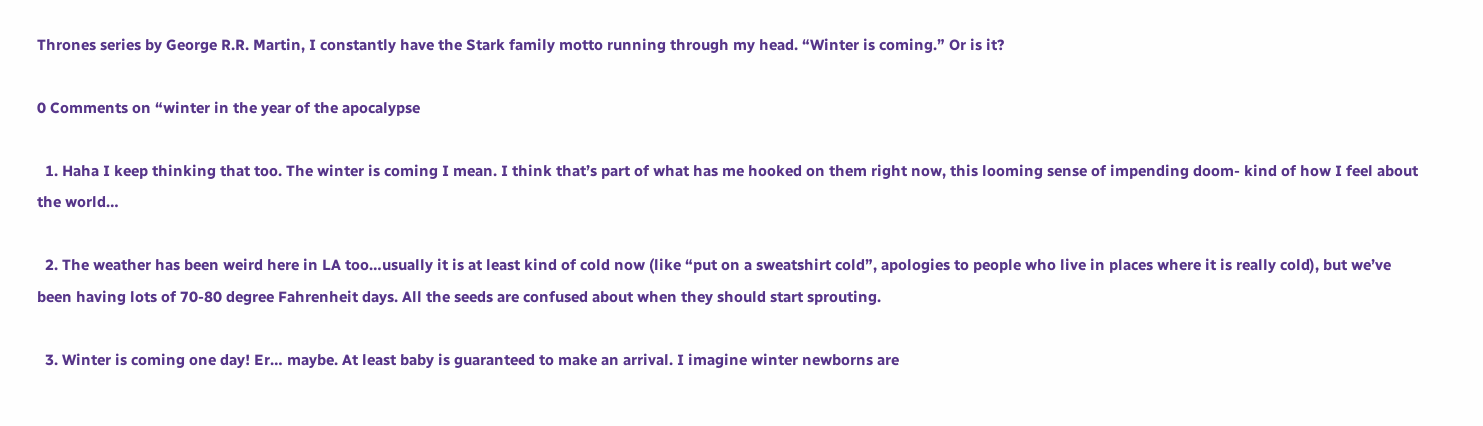Thrones series by George R.R. Martin, I constantly have the Stark family motto running through my head. “Winter is coming.” Or is it?

0 Comments on “winter in the year of the apocalypse

  1. Haha I keep thinking that too. The winter is coming I mean. I think that’s part of what has me hooked on them right now, this looming sense of impending doom- kind of how I feel about the world…

  2. The weather has been weird here in LA too…usually it is at least kind of cold now (like “put on a sweatshirt cold”, apologies to people who live in places where it is really cold), but we’ve been having lots of 70-80 degree Fahrenheit days. All the seeds are confused about when they should start sprouting.

  3. Winter is coming one day! Er… maybe. At least baby is guaranteed to make an arrival. I imagine winter newborns are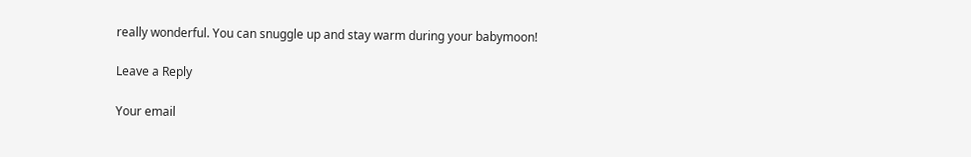really wonderful. You can snuggle up and stay warm during your babymoon!

Leave a Reply

Your email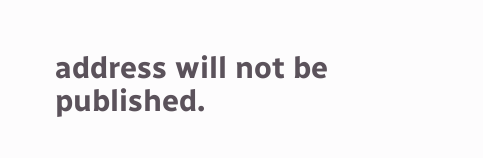address will not be published.